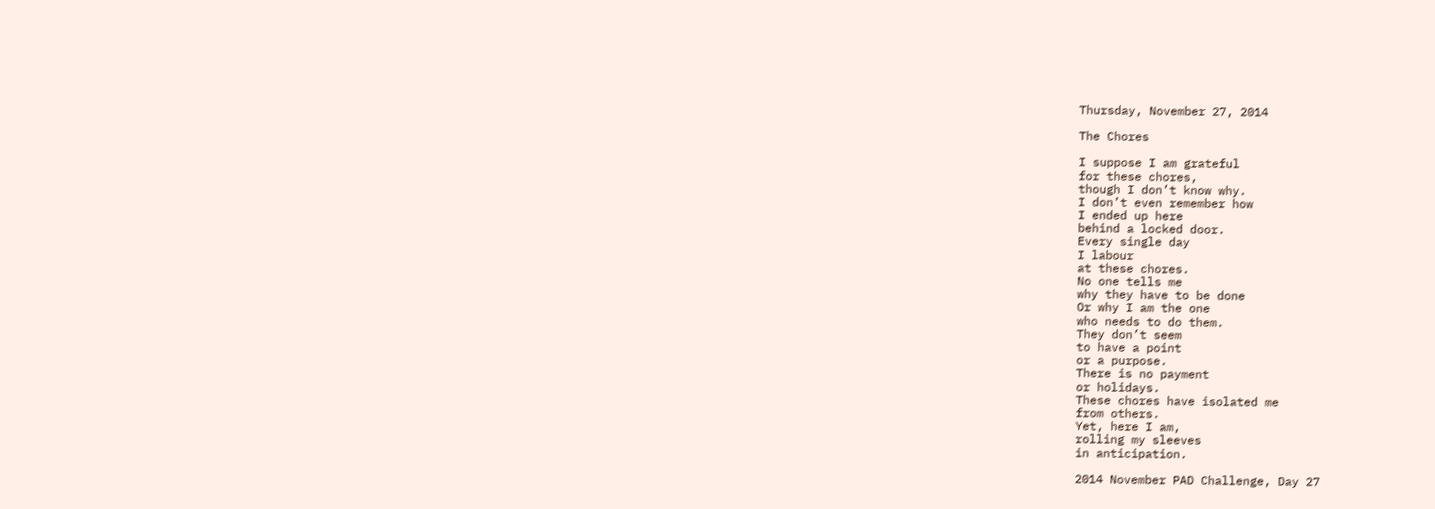Thursday, November 27, 2014

The Chores

I suppose I am grateful
for these chores,
though I don’t know why.
I don’t even remember how
I ended up here
behind a locked door.
Every single day
I labour
at these chores.
No one tells me
why they have to be done
Or why I am the one
who needs to do them.
They don’t seem
to have a point
or a purpose.
There is no payment
or holidays.
These chores have isolated me
from others.
Yet, here I am,
rolling my sleeves
in anticipation.

2014 November PAD Challenge, Day 27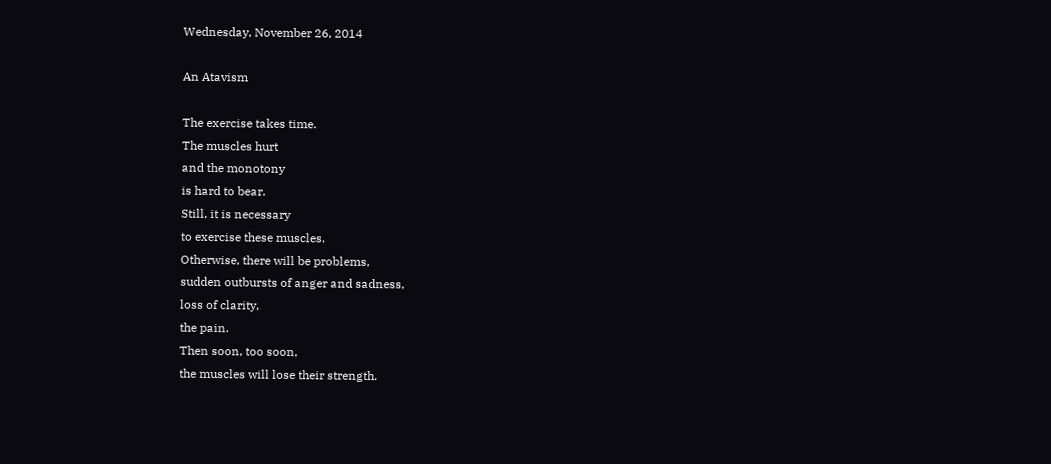Wednesday, November 26, 2014

An Atavism

The exercise takes time.
The muscles hurt
and the monotony
is hard to bear.
Still, it is necessary
to exercise these muscles.
Otherwise, there will be problems,
sudden outbursts of anger and sadness,
loss of clarity,
the pain.
Then soon, too soon,
the muscles will lose their strength.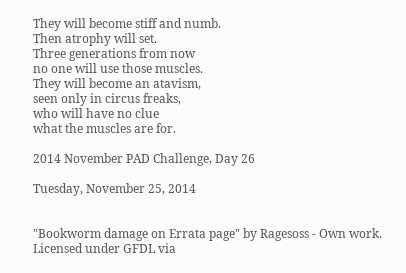They will become stiff and numb.
Then atrophy will set.
Three generations from now
no one will use those muscles.
They will become an atavism,
seen only in circus freaks,
who will have no clue
what the muscles are for.

2014 November PAD Challenge, Day 26

Tuesday, November 25, 2014


"Bookworm damage on Errata page" by Ragesoss - Own work. Licensed under GFDL via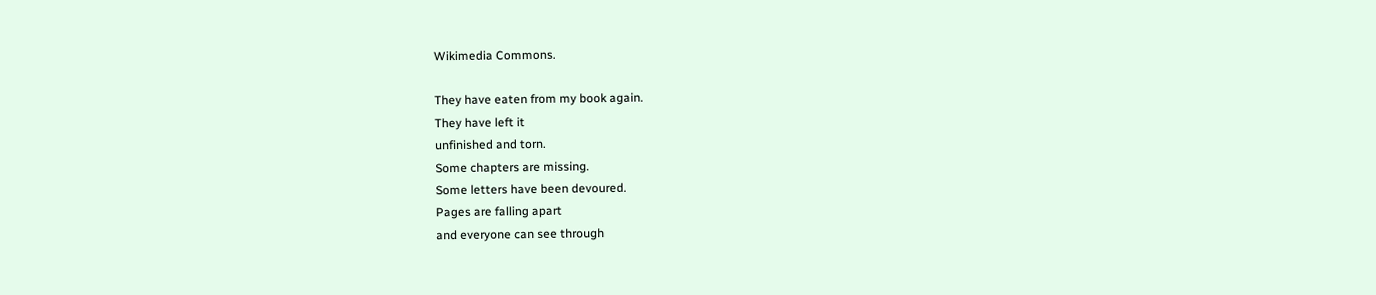Wikimedia Commons.

They have eaten from my book again.
They have left it
unfinished and torn.
Some chapters are missing.
Some letters have been devoured.
Pages are falling apart
and everyone can see through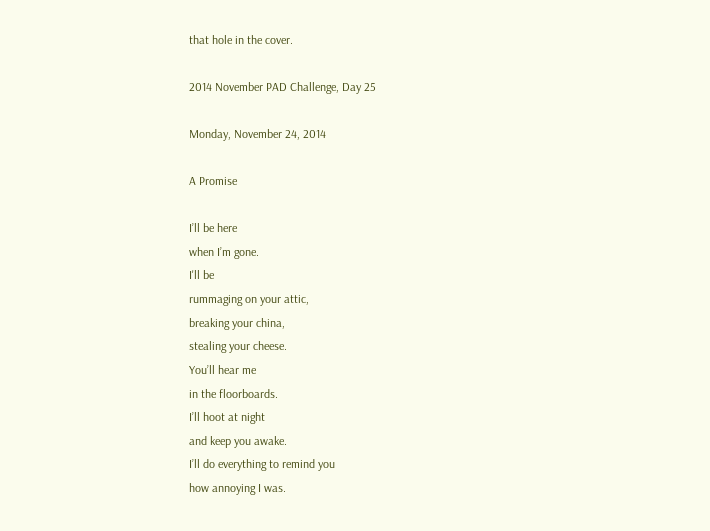that hole in the cover.

2014 November PAD Challenge, Day 25

Monday, November 24, 2014

A Promise

I’ll be here
when I’m gone.
I'll be
rummaging on your attic,
breaking your china,
stealing your cheese.
You’ll hear me
in the floorboards.
I’ll hoot at night
and keep you awake.
I’ll do everything to remind you
how annoying I was.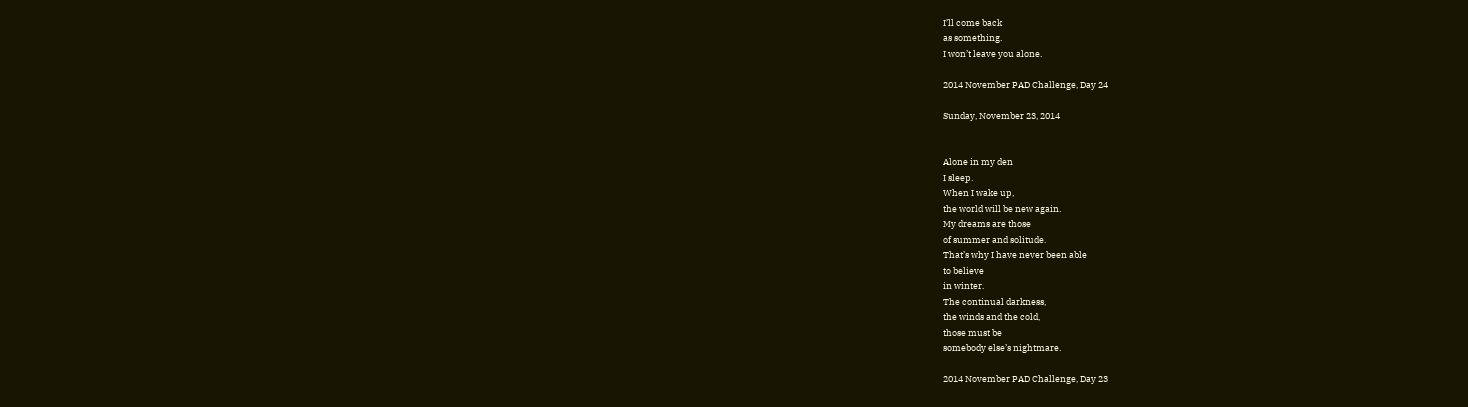I’ll come back
as something.
I won’t leave you alone.

2014 November PAD Challenge, Day 24

Sunday, November 23, 2014


Alone in my den
I sleep.
When I wake up,
the world will be new again.
My dreams are those
of summer and solitude.
That’s why I have never been able
to believe
in winter.
The continual darkness,
the winds and the cold,
those must be
somebody else’s nightmare.

2014 November PAD Challenge, Day 23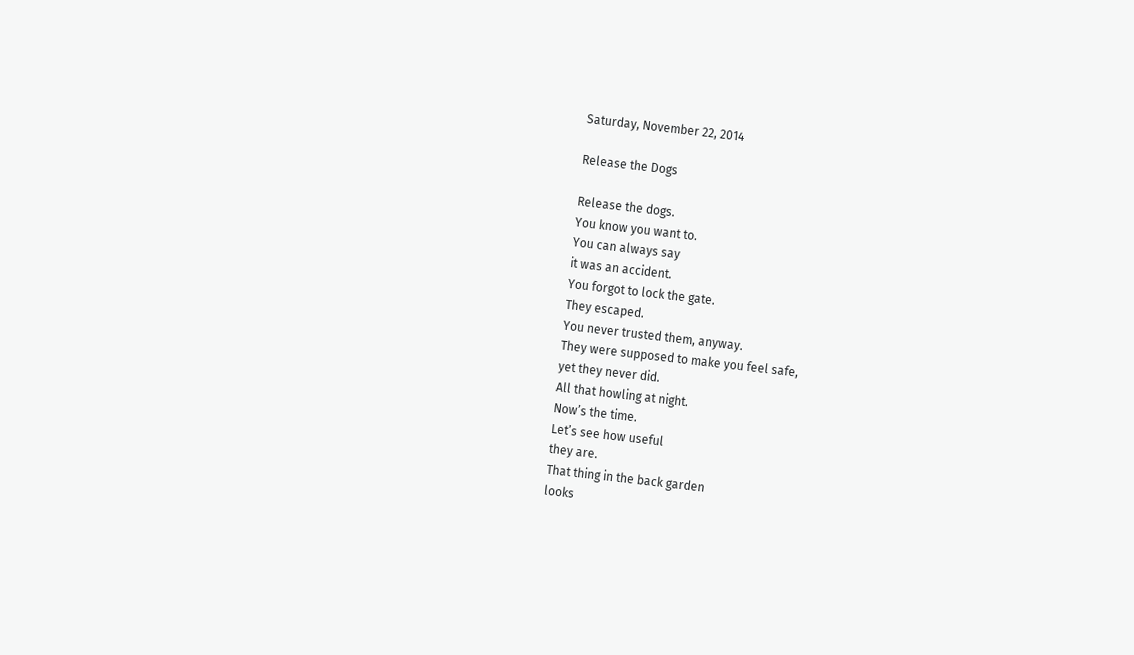Saturday, November 22, 2014

Release the Dogs

Release the dogs.
You know you want to.
You can always say
it was an accident.
You forgot to lock the gate.
They escaped.
You never trusted them, anyway.
They were supposed to make you feel safe,
yet they never did.
All that howling at night.
Now’s the time.
Let’s see how useful
they are.
That thing in the back garden
looks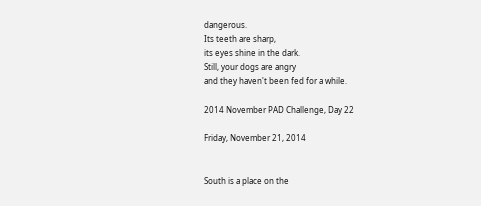dangerous.
Its teeth are sharp,
its eyes shine in the dark.
Still, your dogs are angry
and they haven't been fed for a while.

2014 November PAD Challenge, Day 22

Friday, November 21, 2014


South is a place on the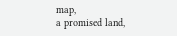map,
a promised land,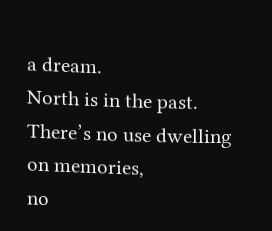a dream.
North is in the past.
There’s no use dwelling
on memories,
no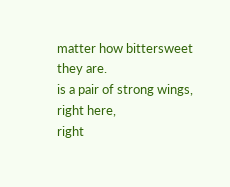matter how bittersweet
they are.
is a pair of strong wings,
right here,
right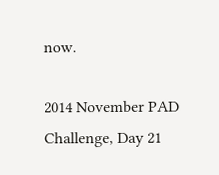now.

2014 November PAD Challenge, Day 21